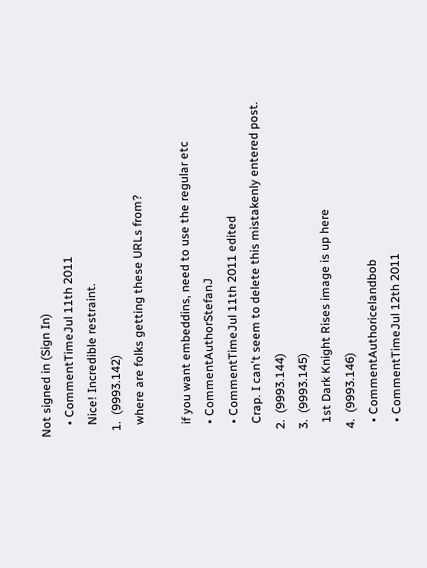Not signed in (Sign In)
    • CommentTimeJul 11th 2011
    Nice! Incredible restraint.
  1.  (9993.142)
    where are folks getting these URLs from?

    if you want embeddins, need to use the regular etc
    • CommentAuthorStefanJ
    • CommentTimeJul 11th 2011 edited
    Crap. I can't seem to delete this mistakenly entered post.
  2.  (9993.144)
  3.  (9993.145)
    1st Dark Knight Rises image is up here
  4.  (9993.146)
    • CommentAuthoricelandbob
    • CommentTimeJul 12th 2011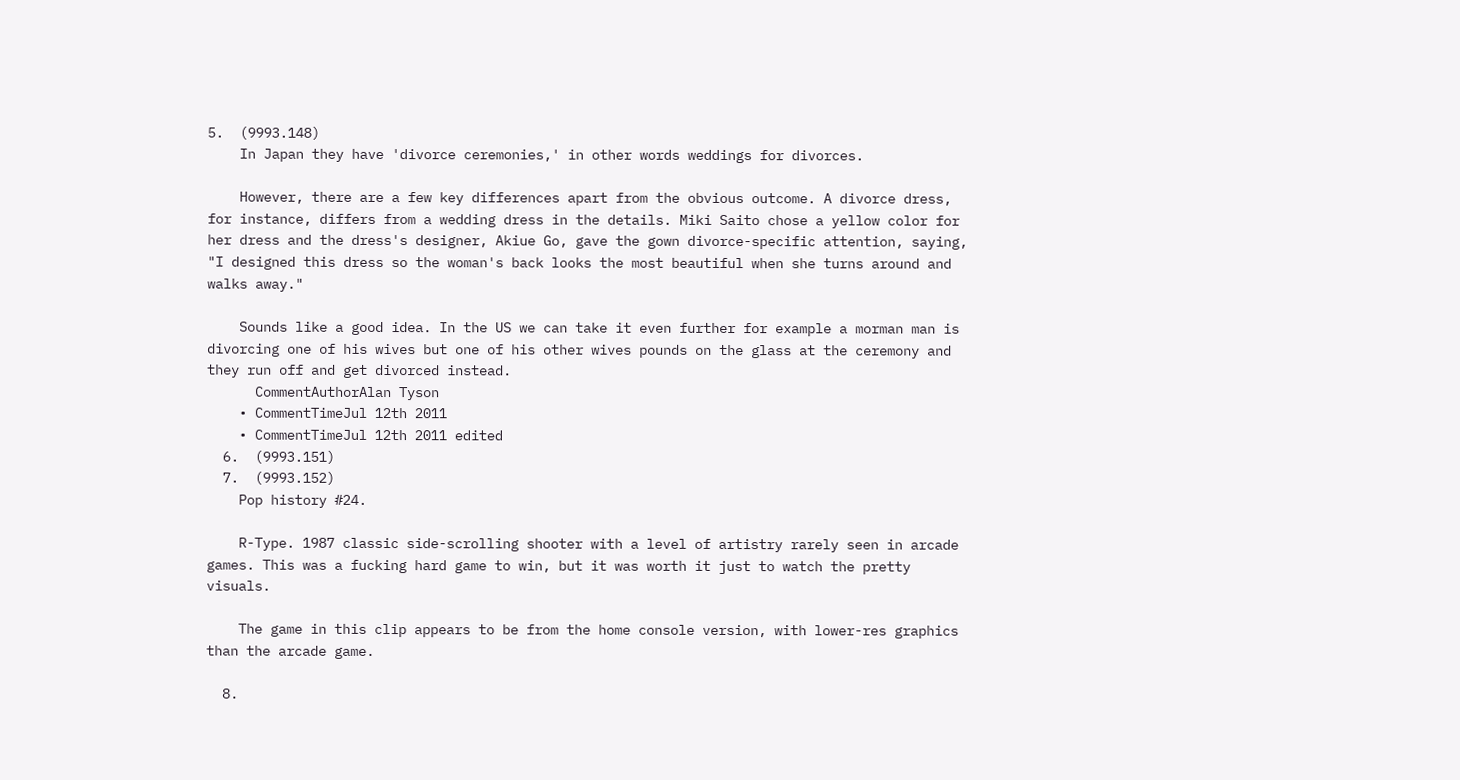5.  (9993.148)
    In Japan they have 'divorce ceremonies,' in other words weddings for divorces.

    However, there are a few key differences apart from the obvious outcome. A divorce dress, for instance, differs from a wedding dress in the details. Miki Saito chose a yellow color for her dress and the dress's designer, Akiue Go, gave the gown divorce-specific attention, saying, "I designed this dress so the woman's back looks the most beautiful when she turns around and walks away."

    Sounds like a good idea. In the US we can take it even further for example a morman man is divorcing one of his wives but one of his other wives pounds on the glass at the ceremony and they run off and get divorced instead.
      CommentAuthorAlan Tyson
    • CommentTimeJul 12th 2011
    • CommentTimeJul 12th 2011 edited
  6.  (9993.151)
  7.  (9993.152)
    Pop history #24.

    R-Type. 1987 classic side-scrolling shooter with a level of artistry rarely seen in arcade games. This was a fucking hard game to win, but it was worth it just to watch the pretty visuals.

    The game in this clip appears to be from the home console version, with lower-res graphics than the arcade game.

  8.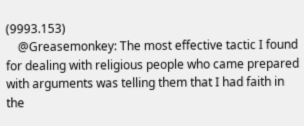(9993.153)
    @Greasemonkey: The most effective tactic I found for dealing with religious people who came prepared with arguments was telling them that I had faith in the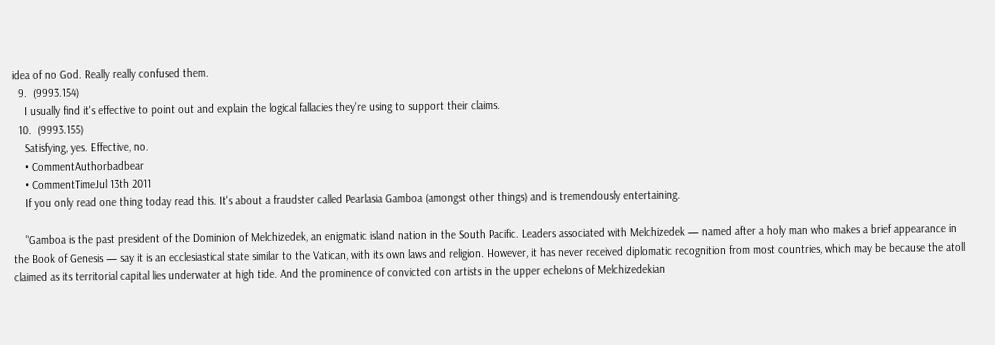idea of no God. Really really confused them.
  9.  (9993.154)
    I usually find it's effective to point out and explain the logical fallacies they're using to support their claims.
  10.  (9993.155)
    Satisfying, yes. Effective, no.
    • CommentAuthorbadbear
    • CommentTimeJul 13th 2011
    If you only read one thing today read this. It's about a fraudster called Pearlasia Gamboa (amongst other things) and is tremendously entertaining.

    "Gamboa is the past president of the Dominion of Melchizedek, an enigmatic island nation in the South Pacific. Leaders associated with Melchizedek — named after a holy man who makes a brief appearance in the Book of Genesis — say it is an ecclesiastical state similar to the Vatican, with its own laws and religion. However, it has never received diplomatic recognition from most countries, which may be because the atoll claimed as its territorial capital lies underwater at high tide. And the prominence of convicted con artists in the upper echelons of Melchizedekian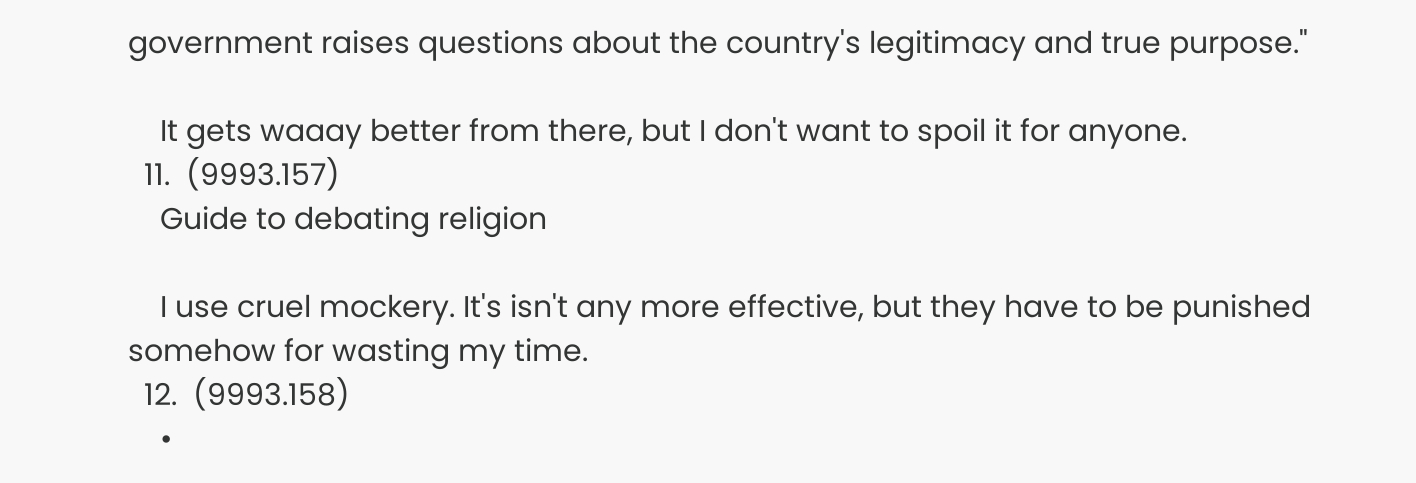government raises questions about the country's legitimacy and true purpose."

    It gets waaay better from there, but I don't want to spoil it for anyone.
  11.  (9993.157)
    Guide to debating religion

    I use cruel mockery. It's isn't any more effective, but they have to be punished somehow for wasting my time.
  12.  (9993.158)
    •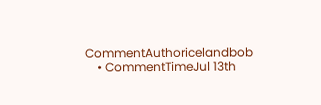CommentAuthoricelandbob
    • CommentTimeJul 13th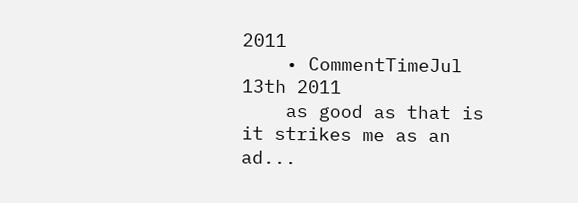2011
    • CommentTimeJul 13th 2011
    as good as that is it strikes me as an ad...